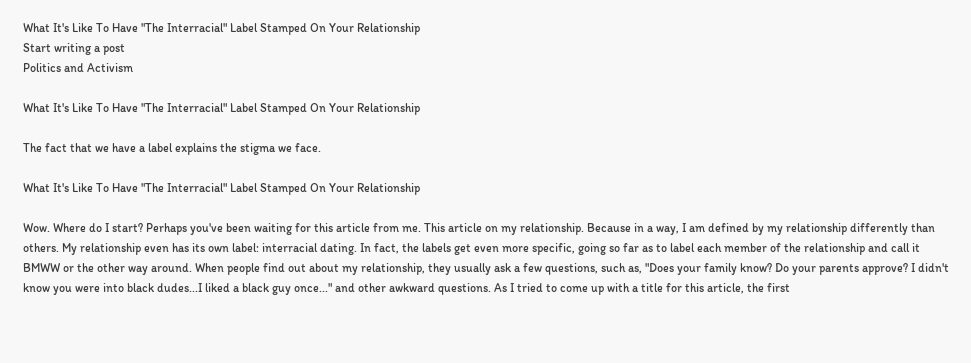What It's Like To Have "The Interracial" Label Stamped On Your Relationship
Start writing a post
Politics and Activism

What It's Like To Have "The Interracial" Label Stamped On Your Relationship

The fact that we have a label explains the stigma we face.

What It's Like To Have "The Interracial" Label Stamped On Your Relationship

Wow. Where do I start? Perhaps you've been waiting for this article from me. This article on my relationship. Because in a way, I am defined by my relationship differently than others. My relationship even has its own label: interracial dating. In fact, the labels get even more specific, going so far as to label each member of the relationship and call it BMWW or the other way around. When people find out about my relationship, they usually ask a few questions, such as, "Does your family know? Do your parents approve? I didn't know you were into black dudes...I liked a black guy once..." and other awkward questions. As I tried to come up with a title for this article, the first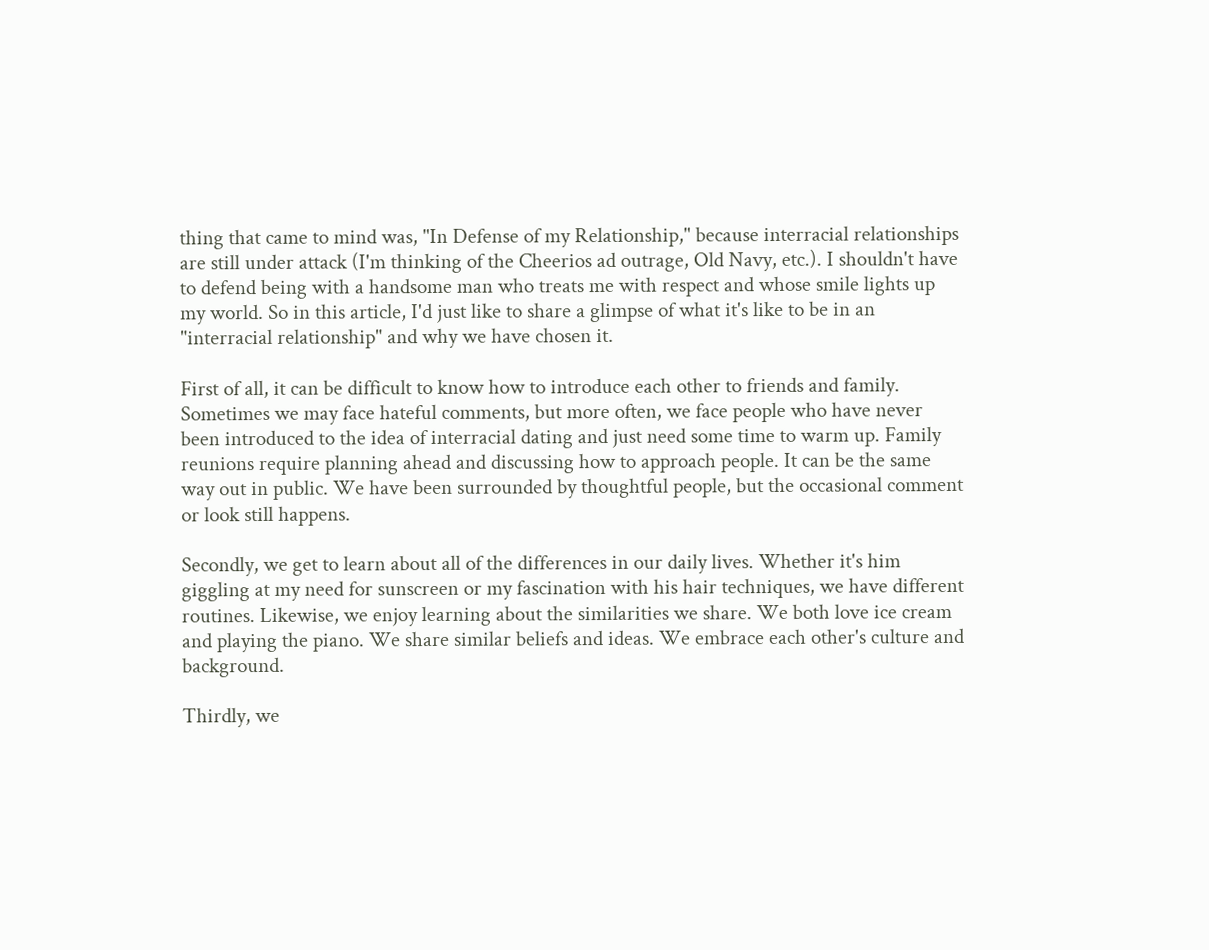thing that came to mind was, "In Defense of my Relationship," because interracial relationships are still under attack (I'm thinking of the Cheerios ad outrage, Old Navy, etc.). I shouldn't have to defend being with a handsome man who treats me with respect and whose smile lights up my world. So in this article, I'd just like to share a glimpse of what it's like to be in an "interracial relationship" and why we have chosen it.

First of all, it can be difficult to know how to introduce each other to friends and family. Sometimes we may face hateful comments, but more often, we face people who have never been introduced to the idea of interracial dating and just need some time to warm up. Family reunions require planning ahead and discussing how to approach people. It can be the same way out in public. We have been surrounded by thoughtful people, but the occasional comment or look still happens.

Secondly, we get to learn about all of the differences in our daily lives. Whether it's him giggling at my need for sunscreen or my fascination with his hair techniques, we have different routines. Likewise, we enjoy learning about the similarities we share. We both love ice cream and playing the piano. We share similar beliefs and ideas. We embrace each other's culture and background.

Thirdly, we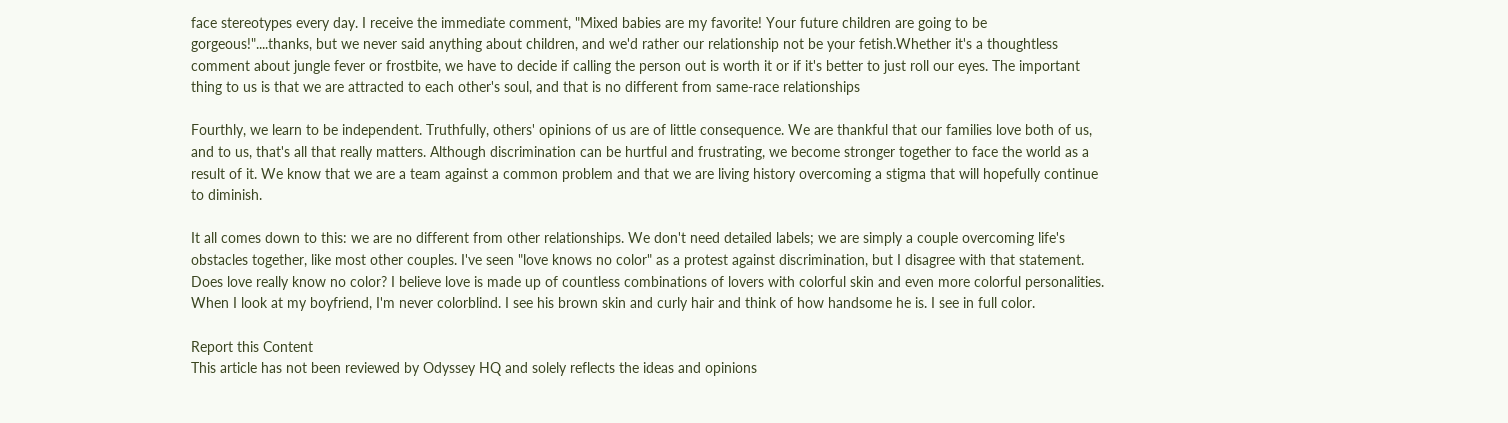face stereotypes every day. I receive the immediate comment, "Mixed babies are my favorite! Your future children are going to be gorgeous!"....thanks, but we never said anything about children, and we'd rather our relationship not be your fetish.Whether it's a thoughtless comment about jungle fever or frostbite, we have to decide if calling the person out is worth it or if it's better to just roll our eyes. The important thing to us is that we are attracted to each other's soul, and that is no different from same-race relationships

Fourthly, we learn to be independent. Truthfully, others' opinions of us are of little consequence. We are thankful that our families love both of us, and to us, that's all that really matters. Although discrimination can be hurtful and frustrating, we become stronger together to face the world as a result of it. We know that we are a team against a common problem and that we are living history overcoming a stigma that will hopefully continue to diminish.

It all comes down to this: we are no different from other relationships. We don't need detailed labels; we are simply a couple overcoming life's obstacles together, like most other couples. I've seen "love knows no color" as a protest against discrimination, but I disagree with that statement. Does love really know no color? I believe love is made up of countless combinations of lovers with colorful skin and even more colorful personalities. When I look at my boyfriend, I'm never colorblind. I see his brown skin and curly hair and think of how handsome he is. I see in full color.

Report this Content
This article has not been reviewed by Odyssey HQ and solely reflects the ideas and opinions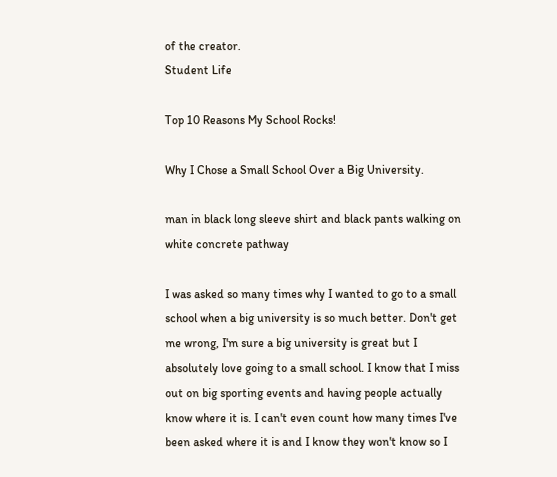of the creator.
Student Life

Top 10 Reasons My School Rocks!

Why I Chose a Small School Over a Big University.

man in black long sleeve shirt and black pants walking on white concrete pathway

I was asked so many times why I wanted to go to a small school when a big university is so much better. Don't get me wrong, I'm sure a big university is great but I absolutely love going to a small school. I know that I miss out on big sporting events and having people actually know where it is. I can't even count how many times I've been asked where it is and I know they won't know so I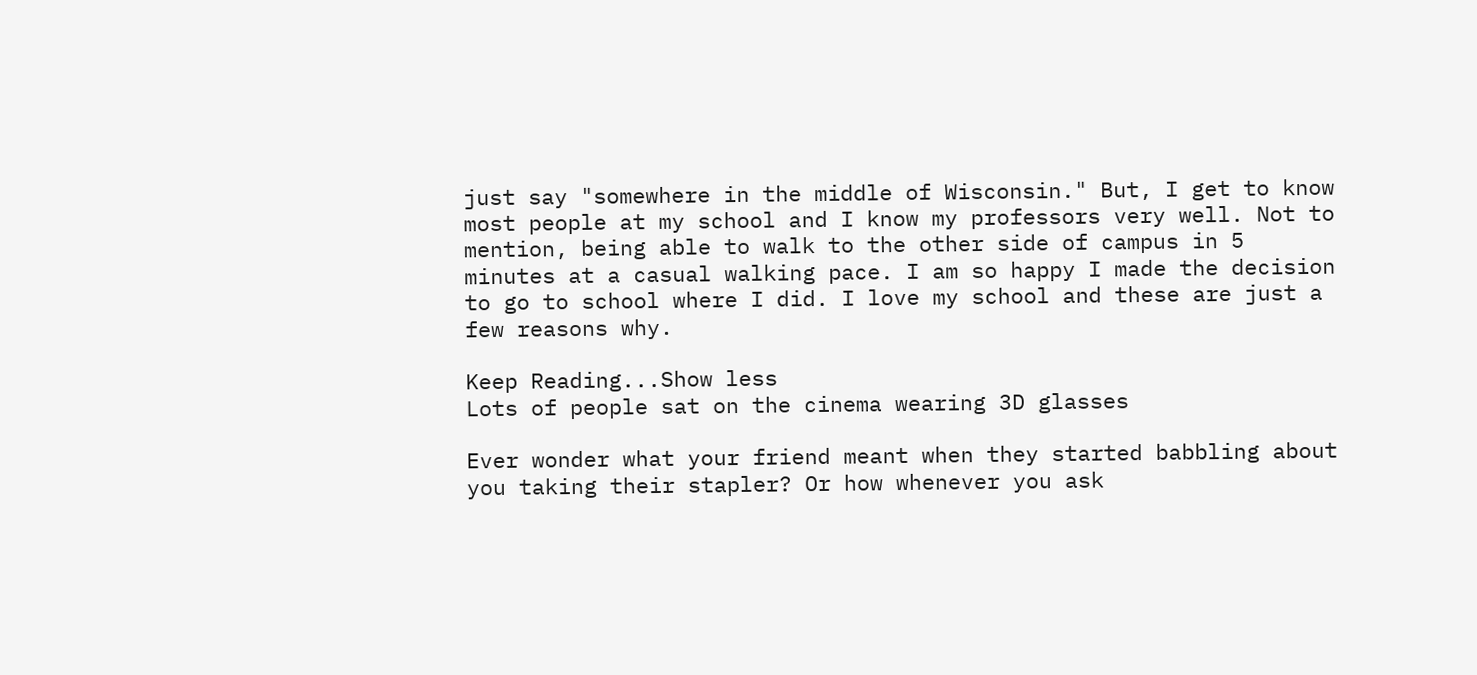just say "somewhere in the middle of Wisconsin." But, I get to know most people at my school and I know my professors very well. Not to mention, being able to walk to the other side of campus in 5 minutes at a casual walking pace. I am so happy I made the decision to go to school where I did. I love my school and these are just a few reasons why.

Keep Reading...Show less
Lots of people sat on the cinema wearing 3D glasses

Ever wonder what your friend meant when they started babbling about you taking their stapler? Or how whenever you ask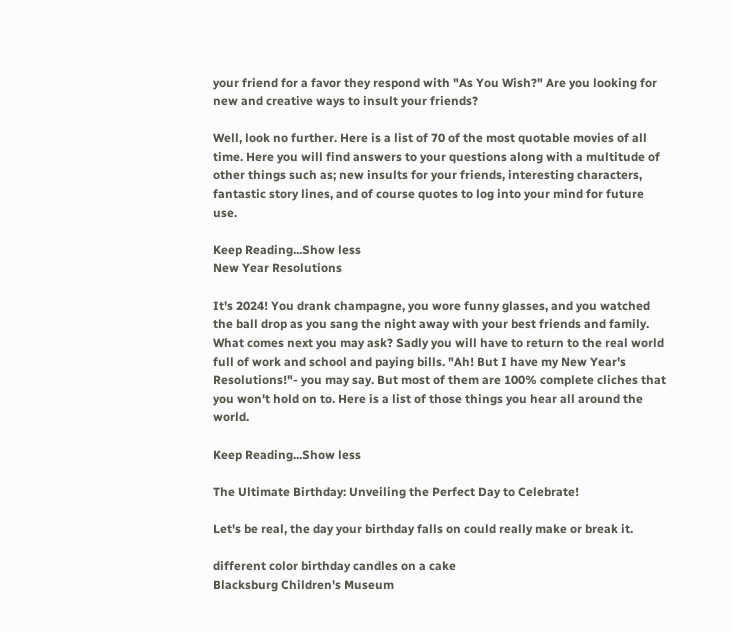your friend for a favor they respond with "As You Wish?" Are you looking for new and creative ways to insult your friends?

Well, look no further. Here is a list of 70 of the most quotable movies of all time. Here you will find answers to your questions along with a multitude of other things such as; new insults for your friends, interesting characters, fantastic story lines, and of course quotes to log into your mind for future use.

Keep Reading...Show less
New Year Resolutions

It's 2024! You drank champagne, you wore funny glasses, and you watched the ball drop as you sang the night away with your best friends and family. What comes next you may ask? Sadly you will have to return to the real world full of work and school and paying bills. "Ah! But I have my New Year's Resolutions!"- you may say. But most of them are 100% complete cliches that you won't hold on to. Here is a list of those things you hear all around the world.

Keep Reading...Show less

The Ultimate Birthday: Unveiling the Perfect Day to Celebrate!

Let's be real, the day your birthday falls on could really make or break it.

different color birthday candles on a cake
Blacksburg Children's Museum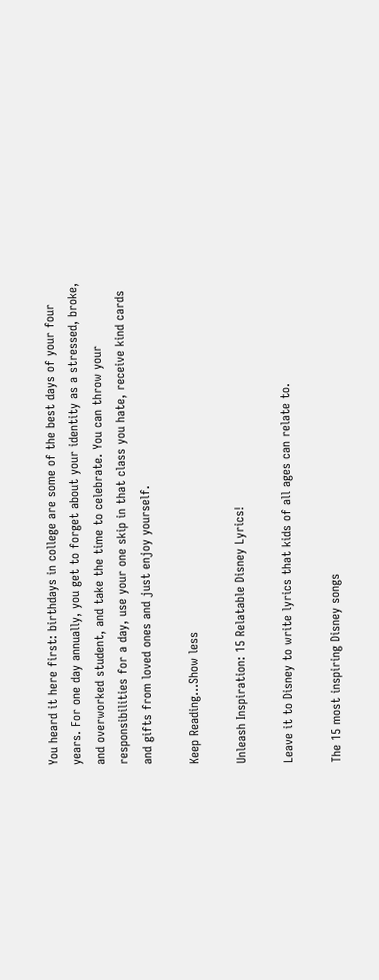You heard it here first: birthdays in college are some of the best days of your four years. For one day annually, you get to forget about your identity as a stressed, broke, and overworked student, and take the time to celebrate. You can throw your responsibilities for a day, use your one skip in that class you hate, receive kind cards and gifts from loved ones and just enjoy yourself.

Keep Reading...Show less

Unleash Inspiration: 15 Relatable Disney Lyrics!

Leave it to Disney to write lyrics that kids of all ages can relate to.

The 15 most inspiring Disney songs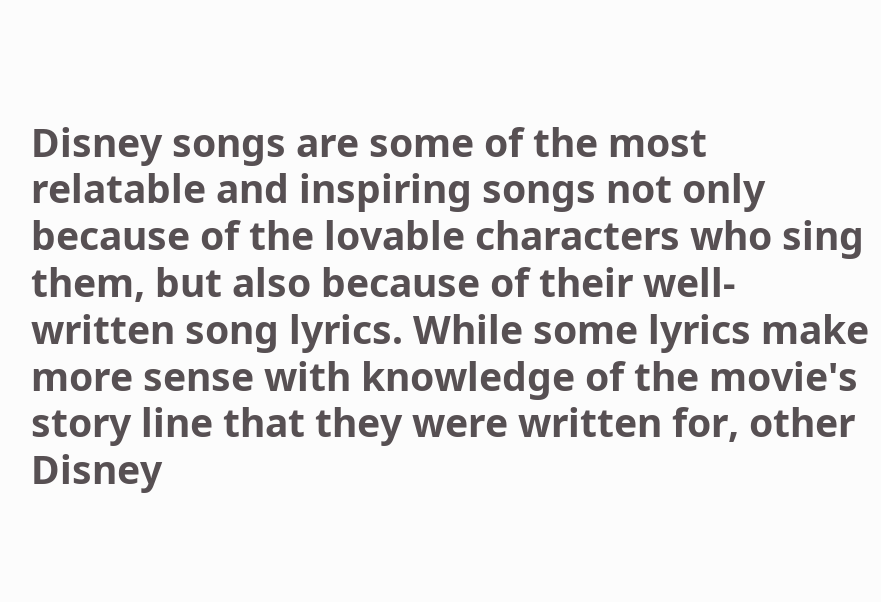Disney songs are some of the most relatable and inspiring songs not only because of the lovable characters who sing them, but also because of their well-written song lyrics. While some lyrics make more sense with knowledge of the movie's story line that they were written for, other Disney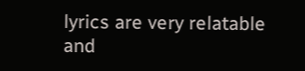lyrics are very relatable and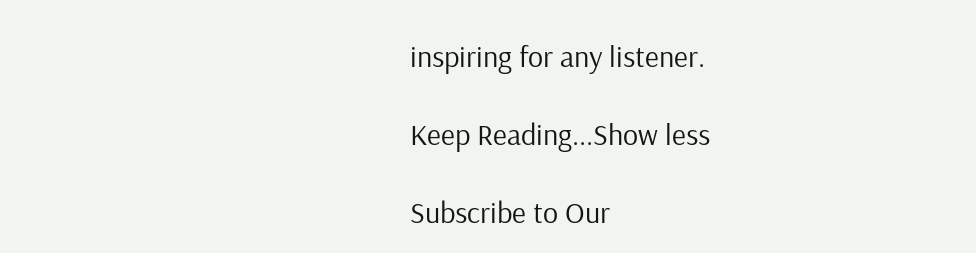inspiring for any listener.

Keep Reading...Show less

Subscribe to Our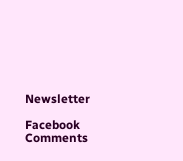Newsletter

Facebook Comments